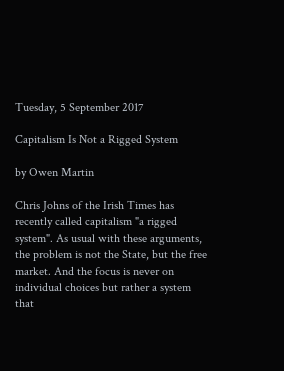Tuesday, 5 September 2017

Capitalism Is Not a Rigged System

by Owen Martin

Chris Johns of the Irish Times has recently called capitalism "a rigged system". As usual with these arguments, the problem is not the State, but the free market. And the focus is never on individual choices but rather a system that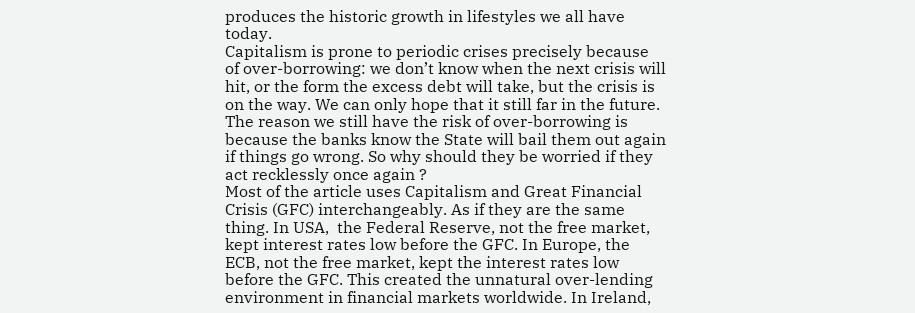produces the historic growth in lifestyles we all have today.
Capitalism is prone to periodic crises precisely because of over-borrowing: we don’t know when the next crisis will hit, or the form the excess debt will take, but the crisis is on the way. We can only hope that it still far in the future.
The reason we still have the risk of over-borrowing is because the banks know the State will bail them out again if things go wrong. So why should they be worried if they act recklessly once again ?
Most of the article uses Capitalism and Great Financial Crisis (GFC) interchangeably. As if they are the same thing. In USA,  the Federal Reserve, not the free market, kept interest rates low before the GFC. In Europe, the ECB, not the free market, kept the interest rates low before the GFC. This created the unnatural over-lending environment in financial markets worldwide. In Ireland,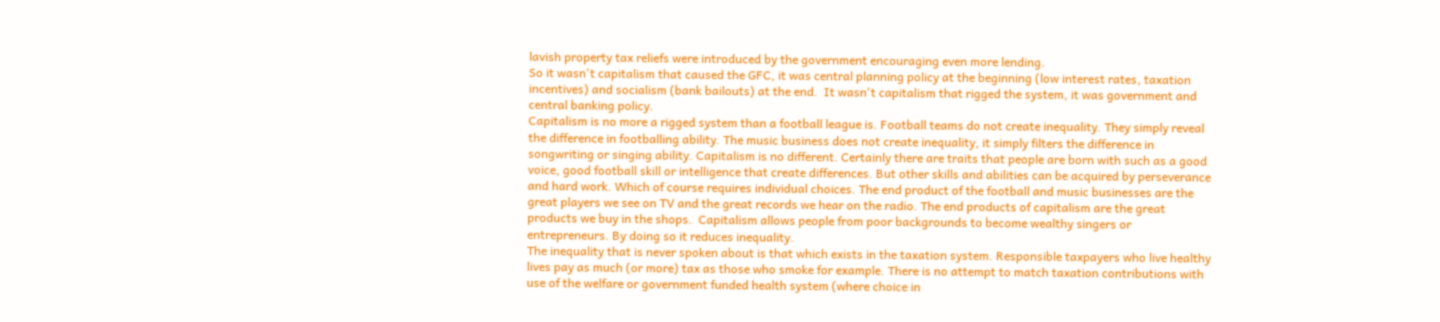lavish property tax reliefs were introduced by the government encouraging even more lending.
So it wasn't capitalism that caused the GFC, it was central planning policy at the beginning (low interest rates, taxation incentives) and socialism (bank bailouts) at the end.  It wasn't capitalism that rigged the system, it was government and central banking policy.
Capitalism is no more a rigged system than a football league is. Football teams do not create inequality. They simply reveal the difference in footballing ability. The music business does not create inequality, it simply filters the difference in songwriting or singing ability. Capitalism is no different. Certainly there are traits that people are born with such as a good voice, good football skill or intelligence that create differences. But other skills and abilities can be acquired by perseverance and hard work. Which of course requires individual choices. The end product of the football and music businesses are the great players we see on TV and the great records we hear on the radio. The end products of capitalism are the great products we buy in the shops.  Capitalism allows people from poor backgrounds to become wealthy singers or entrepreneurs. By doing so it reduces inequality.
The inequality that is never spoken about is that which exists in the taxation system. Responsible taxpayers who live healthy lives pay as much (or more) tax as those who smoke for example. There is no attempt to match taxation contributions with use of the welfare or government funded health system (where choice in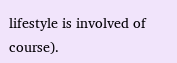lifestyle is involved of course).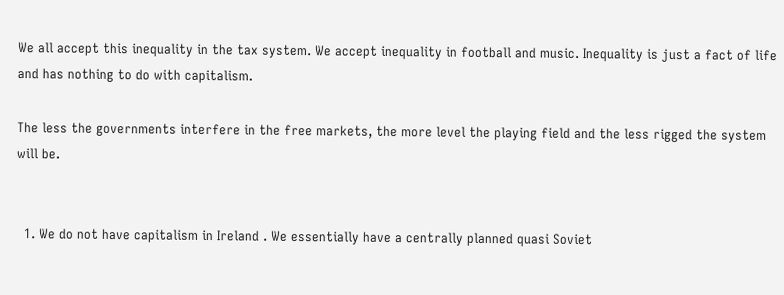We all accept this inequality in the tax system. We accept inequality in football and music. Inequality is just a fact of life and has nothing to do with capitalism.

The less the governments interfere in the free markets, the more level the playing field and the less rigged the system will be.


  1. We do not have capitalism in Ireland . We essentially have a centrally planned quasi Soviet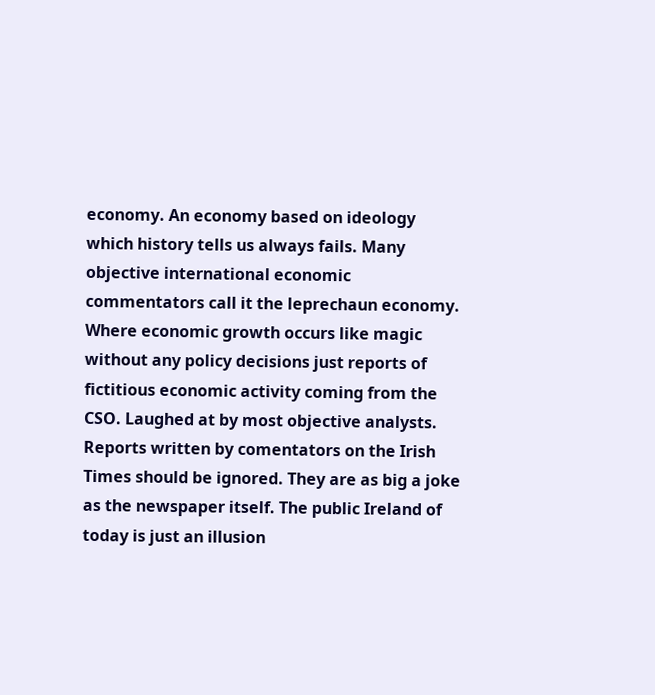economy. An economy based on ideology which history tells us always fails. Many objective international economic commentators call it the leprechaun economy. Where economic growth occurs like magic without any policy decisions just reports of fictitious economic activity coming from the CSO. Laughed at by most objective analysts. Reports written by comentators on the Irish Times should be ignored. They are as big a joke as the newspaper itself. The public Ireland of today is just an illusion